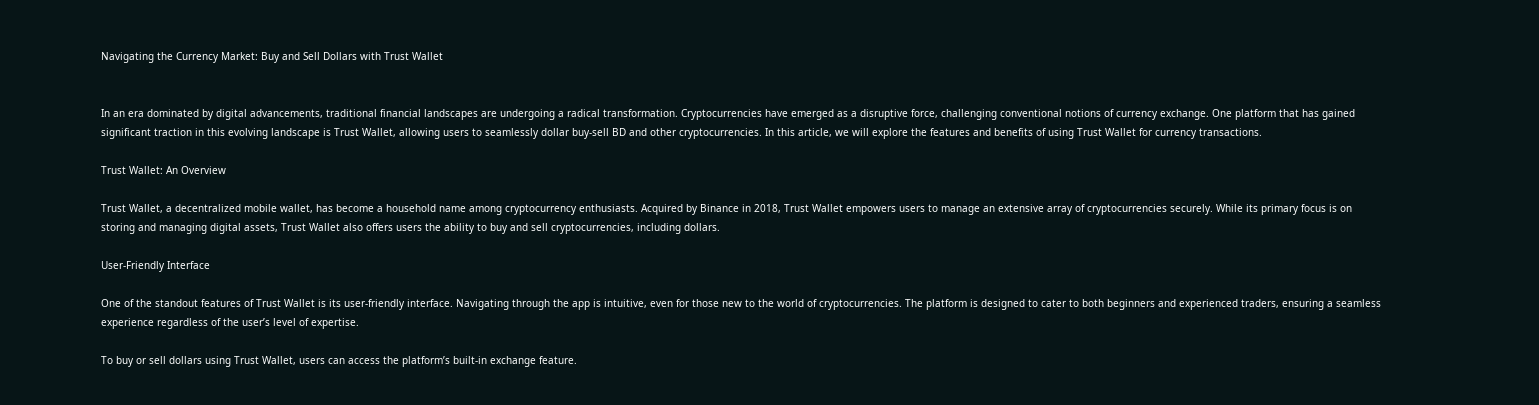Navigating the Currency Market: Buy and Sell Dollars with Trust Wallet


In an era dominated by digital advancements, traditional financial landscapes are undergoing a radical transformation. Cryptocurrencies have emerged as a disruptive force, challenging conventional notions of currency exchange. One platform that has gained significant traction in this evolving landscape is Trust Wallet, allowing users to seamlessly dollar buy-sell BD and other cryptocurrencies. In this article, we will explore the features and benefits of using Trust Wallet for currency transactions.

Trust Wallet: An Overview

Trust Wallet, a decentralized mobile wallet, has become a household name among cryptocurrency enthusiasts. Acquired by Binance in 2018, Trust Wallet empowers users to manage an extensive array of cryptocurrencies securely. While its primary focus is on storing and managing digital assets, Trust Wallet also offers users the ability to buy and sell cryptocurrencies, including dollars.

User-Friendly Interface

One of the standout features of Trust Wallet is its user-friendly interface. Navigating through the app is intuitive, even for those new to the world of cryptocurrencies. The platform is designed to cater to both beginners and experienced traders, ensuring a seamless experience regardless of the user’s level of expertise.

To buy or sell dollars using Trust Wallet, users can access the platform’s built-in exchange feature.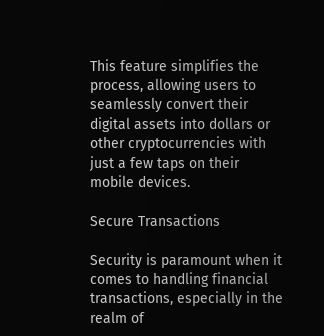This feature simplifies the process, allowing users to seamlessly convert their digital assets into dollars or other cryptocurrencies with just a few taps on their mobile devices.

Secure Transactions

Security is paramount when it comes to handling financial transactions, especially in the realm of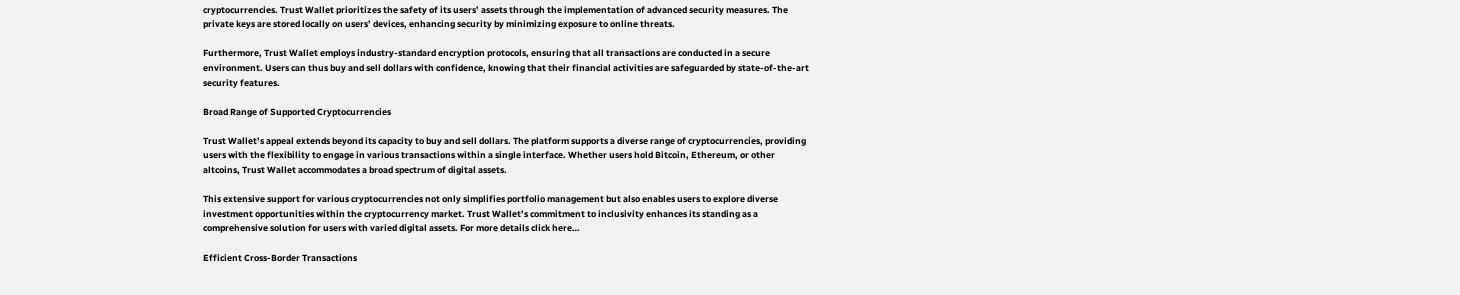cryptocurrencies. Trust Wallet prioritizes the safety of its users’ assets through the implementation of advanced security measures. The private keys are stored locally on users’ devices, enhancing security by minimizing exposure to online threats.

Furthermore, Trust Wallet employs industry-standard encryption protocols, ensuring that all transactions are conducted in a secure environment. Users can thus buy and sell dollars with confidence, knowing that their financial activities are safeguarded by state-of-the-art security features.

Broad Range of Supported Cryptocurrencies

Trust Wallet’s appeal extends beyond its capacity to buy and sell dollars. The platform supports a diverse range of cryptocurrencies, providing users with the flexibility to engage in various transactions within a single interface. Whether users hold Bitcoin, Ethereum, or other altcoins, Trust Wallet accommodates a broad spectrum of digital assets.

This extensive support for various cryptocurrencies not only simplifies portfolio management but also enables users to explore diverse investment opportunities within the cryptocurrency market. Trust Wallet’s commitment to inclusivity enhances its standing as a comprehensive solution for users with varied digital assets. For more details click here…

Efficient Cross-Border Transactions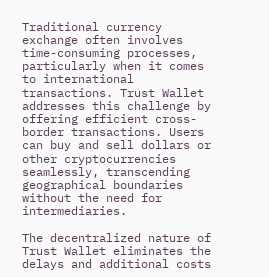Traditional currency exchange often involves time-consuming processes, particularly when it comes to international transactions. Trust Wallet addresses this challenge by offering efficient cross-border transactions. Users can buy and sell dollars or other cryptocurrencies seamlessly, transcending geographical boundaries without the need for intermediaries.

The decentralized nature of Trust Wallet eliminates the delays and additional costs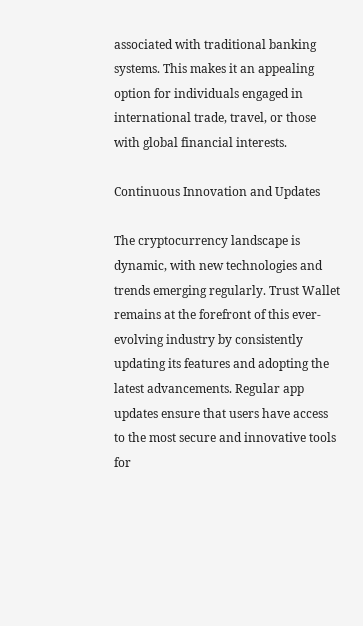associated with traditional banking systems. This makes it an appealing option for individuals engaged in international trade, travel, or those with global financial interests.

Continuous Innovation and Updates

The cryptocurrency landscape is dynamic, with new technologies and trends emerging regularly. Trust Wallet remains at the forefront of this ever-evolving industry by consistently updating its features and adopting the latest advancements. Regular app updates ensure that users have access to the most secure and innovative tools for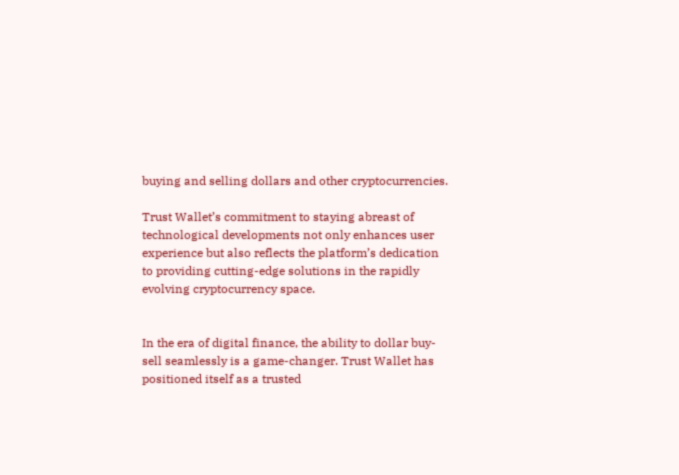buying and selling dollars and other cryptocurrencies.

Trust Wallet’s commitment to staying abreast of technological developments not only enhances user experience but also reflects the platform’s dedication to providing cutting-edge solutions in the rapidly evolving cryptocurrency space.


In the era of digital finance, the ability to dollar buy-sell seamlessly is a game-changer. Trust Wallet has positioned itself as a trusted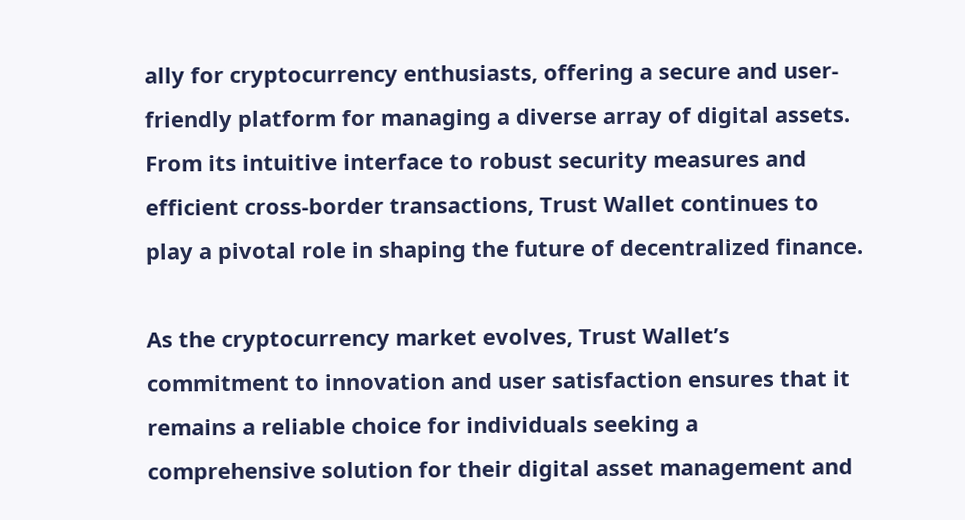ally for cryptocurrency enthusiasts, offering a secure and user-friendly platform for managing a diverse array of digital assets. From its intuitive interface to robust security measures and efficient cross-border transactions, Trust Wallet continues to play a pivotal role in shaping the future of decentralized finance.

As the cryptocurrency market evolves, Trust Wallet’s commitment to innovation and user satisfaction ensures that it remains a reliable choice for individuals seeking a comprehensive solution for their digital asset management and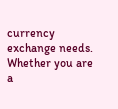currency exchange needs. Whether you are a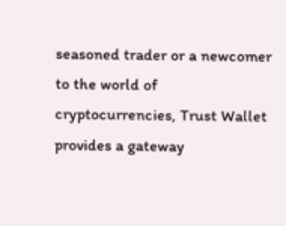seasoned trader or a newcomer to the world of cryptocurrencies, Trust Wallet provides a gateway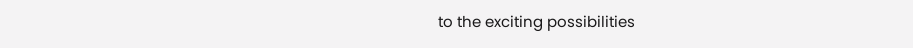to the exciting possibilities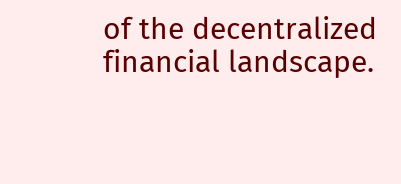of the decentralized financial landscape.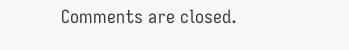Comments are closed.